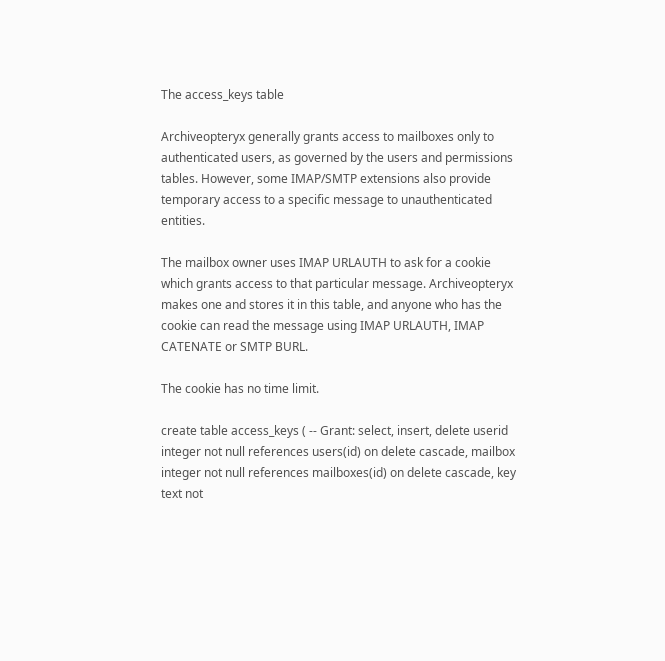The access_keys table

Archiveopteryx generally grants access to mailboxes only to authenticated users, as governed by the users and permissions tables. However, some IMAP/SMTP extensions also provide temporary access to a specific message to unauthenticated entities.

The mailbox owner uses IMAP URLAUTH to ask for a cookie which grants access to that particular message. Archiveopteryx makes one and stores it in this table, and anyone who has the cookie can read the message using IMAP URLAUTH, IMAP CATENATE or SMTP BURL.

The cookie has no time limit.

create table access_keys ( -- Grant: select, insert, delete userid integer not null references users(id) on delete cascade, mailbox integer not null references mailboxes(id) on delete cascade, key text not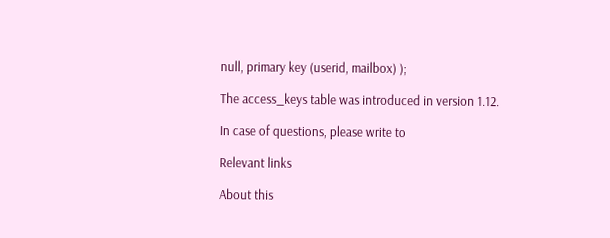null, primary key (userid, mailbox) );

The access_keys table was introduced in version 1.12.

In case of questions, please write to

Relevant links

About this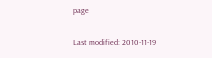page

Last modified: 2010-11-19